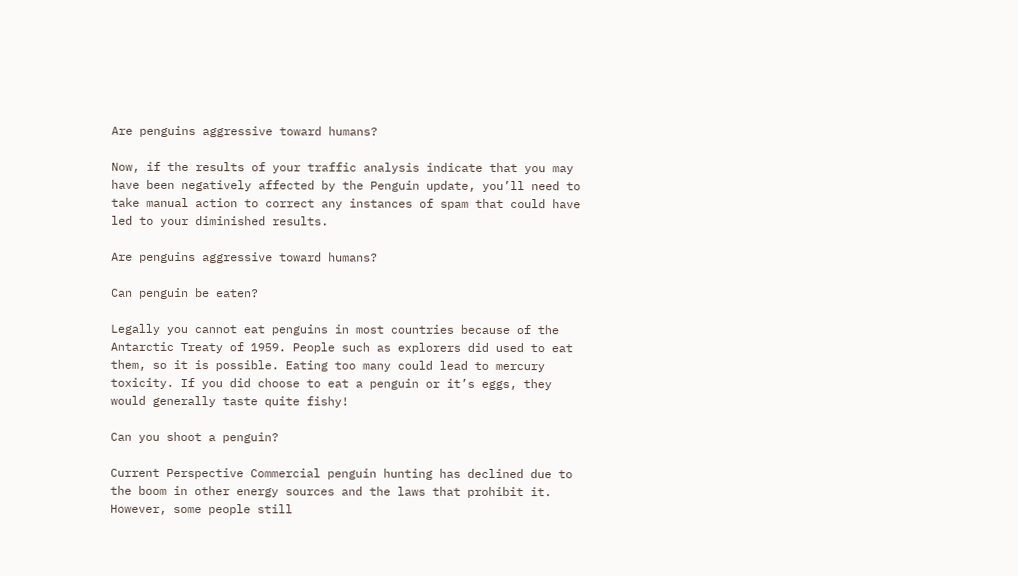Are penguins aggressive toward humans?

Now, if the results of your traffic analysis indicate that you may have been negatively affected by the Penguin update, you’ll need to take manual action to correct any instances of spam that could have led to your diminished results.

Are penguins aggressive toward humans?

Can penguin be eaten?

Legally you cannot eat penguins in most countries because of the Antarctic Treaty of 1959. People such as explorers did used to eat them, so it is possible. Eating too many could lead to mercury toxicity. If you did choose to eat a penguin or it’s eggs, they would generally taste quite fishy!

Can you shoot a penguin?

Current Perspective Commercial penguin hunting has declined due to the boom in other energy sources and the laws that prohibit it. However, some people still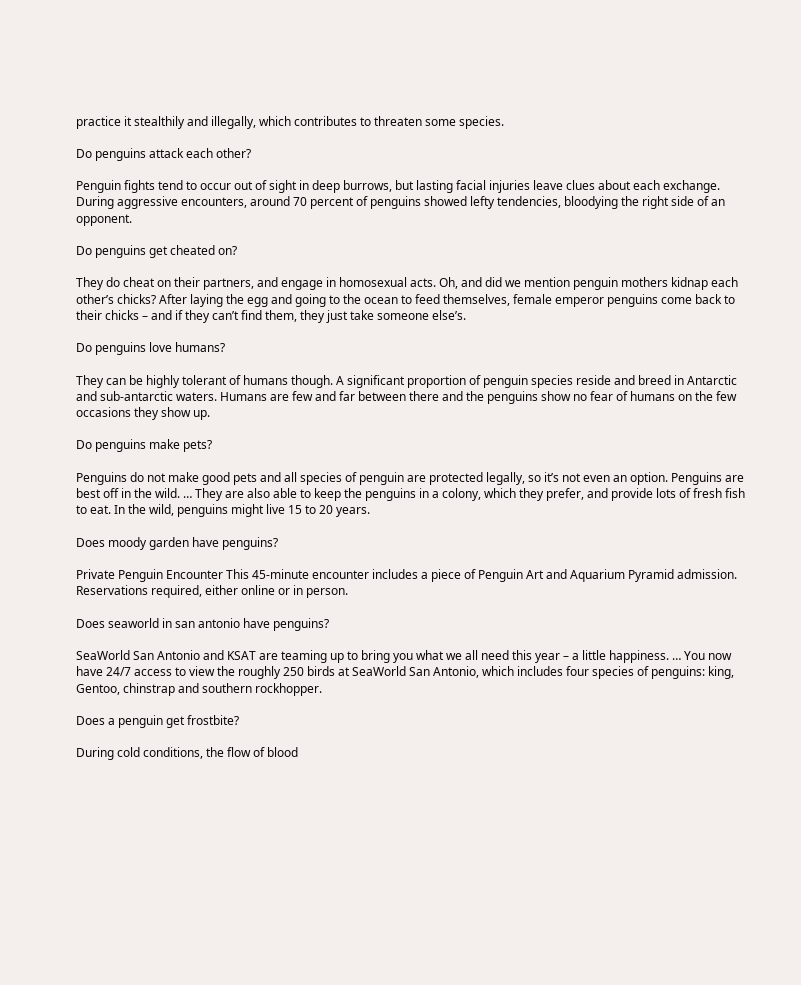practice it stealthily and illegally, which contributes to threaten some species.

Do penguins attack each other?

Penguin fights tend to occur out of sight in deep burrows, but lasting facial injuries leave clues about each exchange. During aggressive encounters, around 70 percent of penguins showed lefty tendencies, bloodying the right side of an opponent.

Do penguins get cheated on?

They do cheat on their partners, and engage in homosexual acts. Oh, and did we mention penguin mothers kidnap each other’s chicks? After laying the egg and going to the ocean to feed themselves, female emperor penguins come back to their chicks – and if they can’t find them, they just take someone else’s.

Do penguins love humans?

They can be highly tolerant of humans though. A significant proportion of penguin species reside and breed in Antarctic and sub-antarctic waters. Humans are few and far between there and the penguins show no fear of humans on the few occasions they show up.

Do penguins make pets?

Penguins do not make good pets and all species of penguin are protected legally, so it’s not even an option. Penguins are best off in the wild. … They are also able to keep the penguins in a colony, which they prefer, and provide lots of fresh fish to eat. In the wild, penguins might live 15 to 20 years.

Does moody garden have penguins?

Private Penguin Encounter This 45-minute encounter includes a piece of Penguin Art and Aquarium Pyramid admission. Reservations required, either online or in person.

Does seaworld in san antonio have penguins?

SeaWorld San Antonio and KSAT are teaming up to bring you what we all need this year – a little happiness. … You now have 24/7 access to view the roughly 250 birds at SeaWorld San Antonio, which includes four species of penguins: king, Gentoo, chinstrap and southern rockhopper.

Does a penguin get frostbite?

During cold conditions, the flow of blood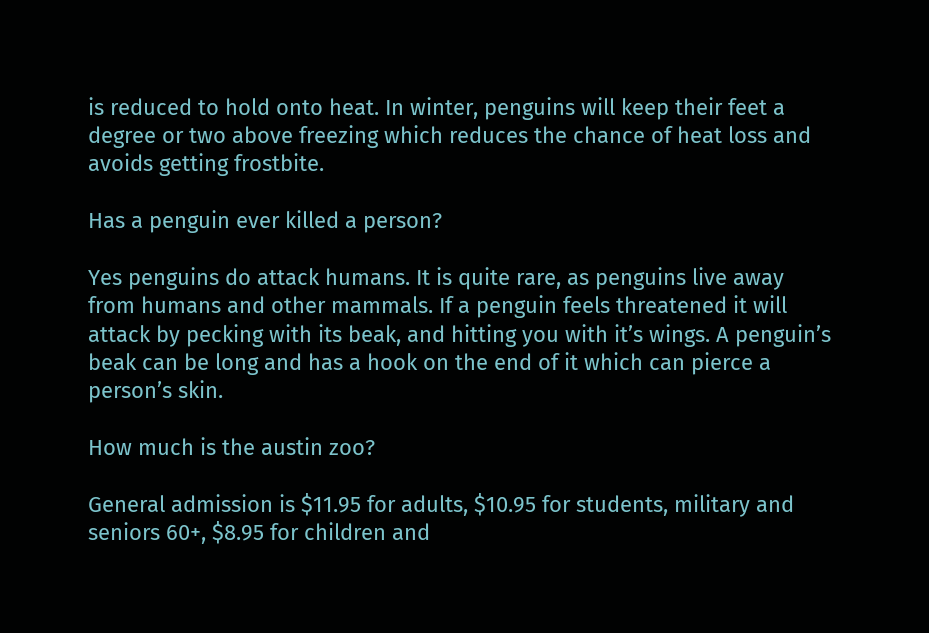is reduced to hold onto heat. In winter, penguins will keep their feet a degree or two above freezing which reduces the chance of heat loss and avoids getting frostbite.

Has a penguin ever killed a person?

Yes penguins do attack humans. It is quite rare, as penguins live away from humans and other mammals. If a penguin feels threatened it will attack by pecking with its beak, and hitting you with it’s wings. A penguin’s beak can be long and has a hook on the end of it which can pierce a person’s skin.

How much is the austin zoo?

General admission is $11.95 for adults, $10.95 for students, military and seniors 60+, $8.95 for children and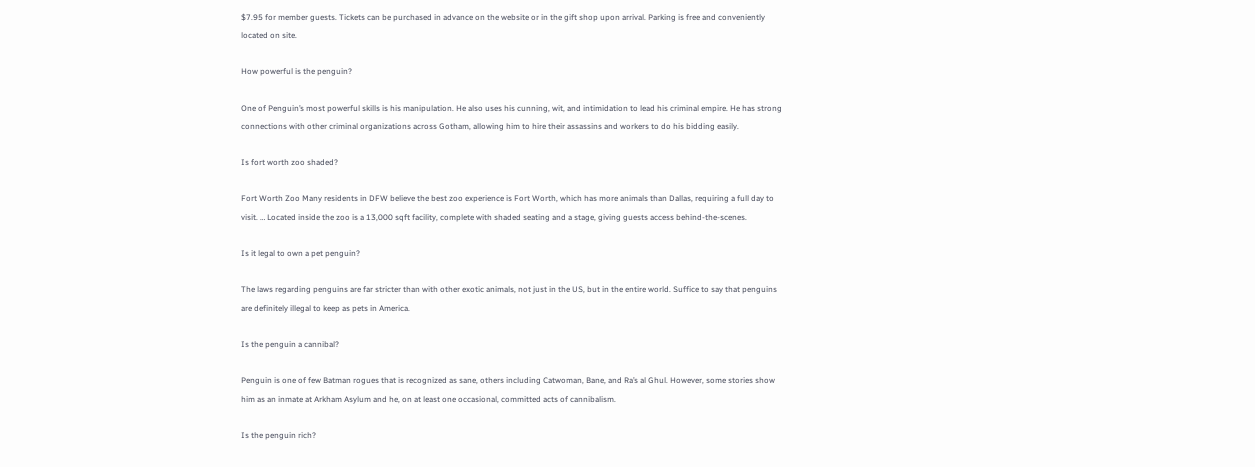$7.95 for member guests. Tickets can be purchased in advance on the website or in the gift shop upon arrival. Parking is free and conveniently located on site.

How powerful is the penguin?

One of Penguin’s most powerful skills is his manipulation. He also uses his cunning, wit, and intimidation to lead his criminal empire. He has strong connections with other criminal organizations across Gotham, allowing him to hire their assassins and workers to do his bidding easily.

Is fort worth zoo shaded?

Fort Worth Zoo Many residents in DFW believe the best zoo experience is Fort Worth, which has more animals than Dallas, requiring a full day to visit. … Located inside the zoo is a 13,000 sqft facility, complete with shaded seating and a stage, giving guests access behind-the-scenes.

Is it legal to own a pet penguin?

The laws regarding penguins are far stricter than with other exotic animals, not just in the US, but in the entire world. Suffice to say that penguins are definitely illegal to keep as pets in America.

Is the penguin a cannibal?

Penguin is one of few Batman rogues that is recognized as sane, others including Catwoman, Bane, and Ra’s al Ghul. However, some stories show him as an inmate at Arkham Asylum and he, on at least one occasional, committed acts of cannibalism.

Is the penguin rich?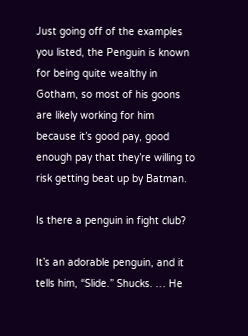Just going off of the examples you listed, the Penguin is known for being quite wealthy in Gotham, so most of his goons are likely working for him because it’s good pay, good enough pay that they’re willing to risk getting beat up by Batman.

Is there a penguin in fight club?

It’s an adorable penguin, and it tells him, “Slide.” Shucks. … He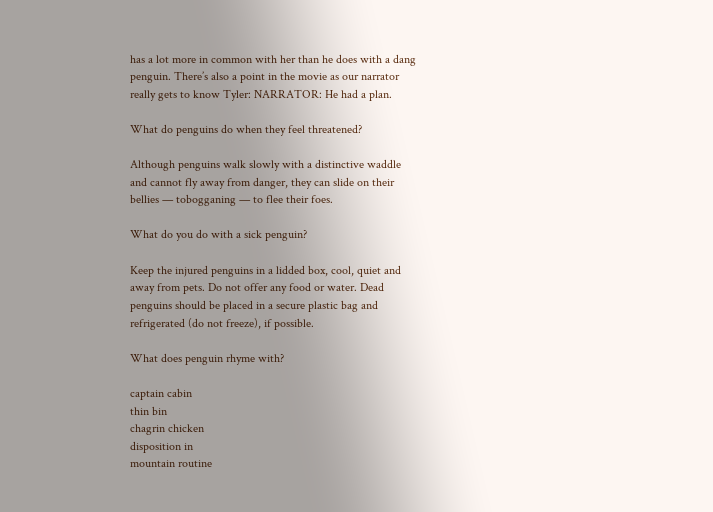has a lot more in common with her than he does with a dang penguin. There’s also a point in the movie as our narrator really gets to know Tyler: NARRATOR: He had a plan.

What do penguins do when they feel threatened?

Although penguins walk slowly with a distinctive waddle and cannot fly away from danger, they can slide on their bellies — tobogganing — to flee their foes.

What do you do with a sick penguin?

Keep the injured penguins in a lidded box, cool, quiet and away from pets. Do not offer any food or water. Dead penguins should be placed in a secure plastic bag and refrigerated (do not freeze), if possible.

What does penguin rhyme with?

captain cabin
thin bin
chagrin chicken
disposition in
mountain routine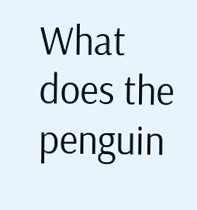What does the penguin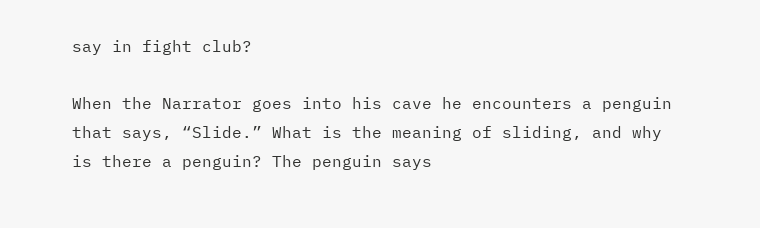say in fight club?

When the Narrator goes into his cave he encounters a penguin that says, “Slide.” What is the meaning of sliding, and why is there a penguin? The penguin says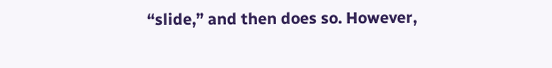“slide,” and then does so. However,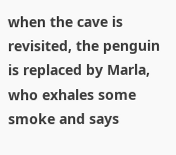when the cave is revisited, the penguin is replaced by Marla, who exhales some smoke and says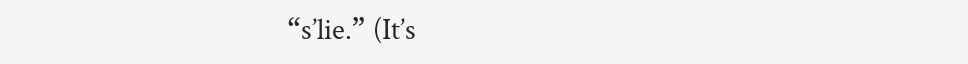“s’lie.” (It’s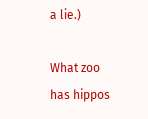a lie.)

What zoo has hippos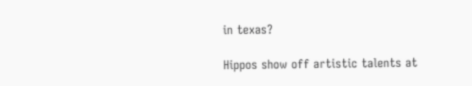in texas?

Hippos show off artistic talents at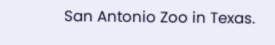San Antonio Zoo in Texas.